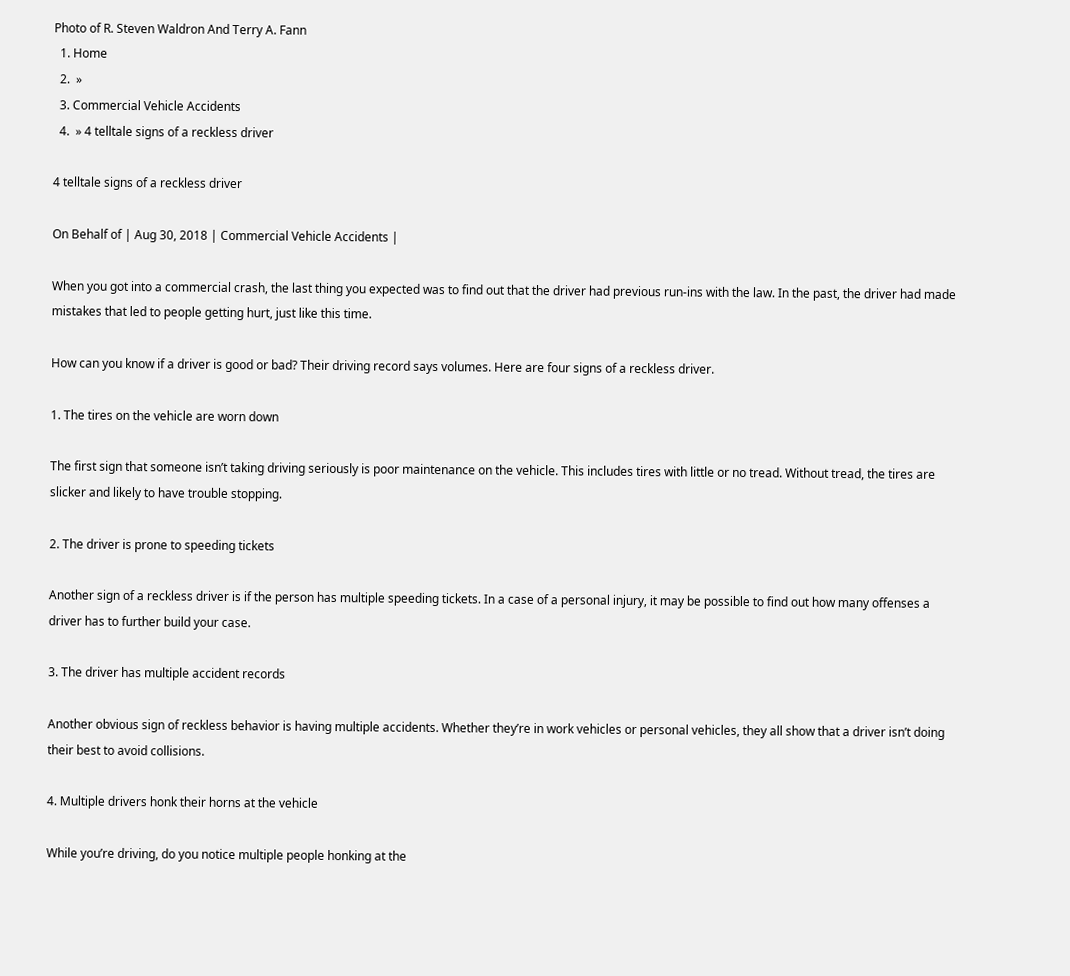Photo of R. Steven Waldron And Terry A. Fann
  1. Home
  2.  »
  3. Commercial Vehicle Accidents
  4.  » 4 telltale signs of a reckless driver

4 telltale signs of a reckless driver

On Behalf of | Aug 30, 2018 | Commercial Vehicle Accidents |

When you got into a commercial crash, the last thing you expected was to find out that the driver had previous run-ins with the law. In the past, the driver had made mistakes that led to people getting hurt, just like this time.

How can you know if a driver is good or bad? Their driving record says volumes. Here are four signs of a reckless driver.

1. The tires on the vehicle are worn down

The first sign that someone isn’t taking driving seriously is poor maintenance on the vehicle. This includes tires with little or no tread. Without tread, the tires are slicker and likely to have trouble stopping.

2. The driver is prone to speeding tickets

Another sign of a reckless driver is if the person has multiple speeding tickets. In a case of a personal injury, it may be possible to find out how many offenses a driver has to further build your case.

3. The driver has multiple accident records

Another obvious sign of reckless behavior is having multiple accidents. Whether they’re in work vehicles or personal vehicles, they all show that a driver isn’t doing their best to avoid collisions.

4. Multiple drivers honk their horns at the vehicle

While you’re driving, do you notice multiple people honking at the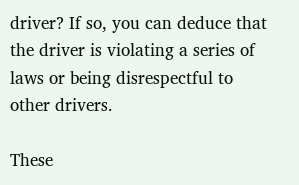driver? If so, you can deduce that the driver is violating a series of laws or being disrespectful to other drivers.

These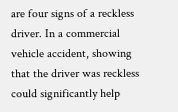are four signs of a reckless driver. In a commercial vehicle accident, showing that the driver was reckless could significantly help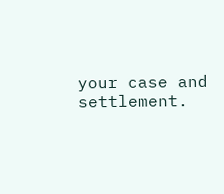your case and settlement.